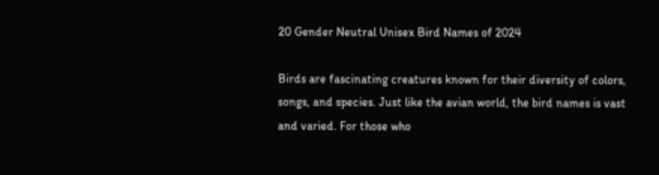20 Gender Neutral Unisex Bird Names of 2024

Birds are fascinating creatures known for their diversity of colors, songs, and species. Just like the avian world, the bird names is vast and varied. For those who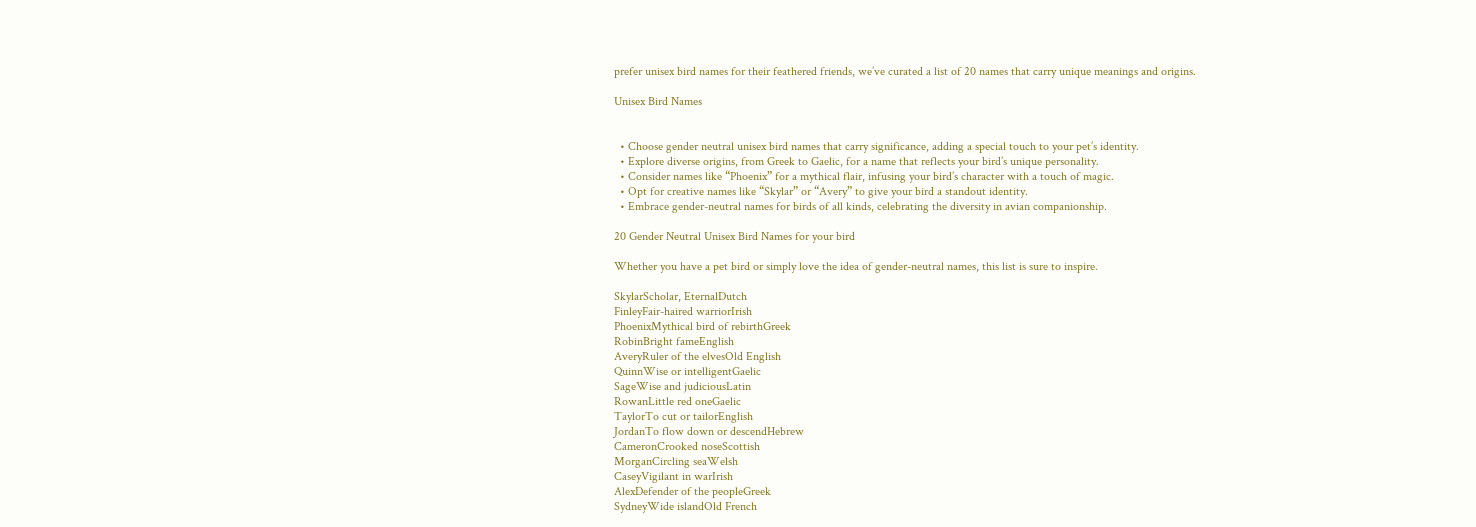prefer unisex bird names for their feathered friends, we’ve curated a list of 20 names that carry unique meanings and origins.

Unisex Bird Names


  • Choose gender neutral unisex bird names that carry significance, adding a special touch to your pet’s identity.
  • Explore diverse origins, from Greek to Gaelic, for a name that reflects your bird’s unique personality.
  • Consider names like “Phoenix” for a mythical flair, infusing your bird’s character with a touch of magic.
  • Opt for creative names like “Skylar” or “Avery” to give your bird a standout identity.
  • Embrace gender-neutral names for birds of all kinds, celebrating the diversity in avian companionship.

20 Gender Neutral Unisex Bird Names for your bird

Whether you have a pet bird or simply love the idea of gender-neutral names, this list is sure to inspire.

SkylarScholar, EternalDutch
FinleyFair-haired warriorIrish
PhoenixMythical bird of rebirthGreek
RobinBright fameEnglish
AveryRuler of the elvesOld English
QuinnWise or intelligentGaelic
SageWise and judiciousLatin
RowanLittle red oneGaelic
TaylorTo cut or tailorEnglish
JordanTo flow down or descendHebrew
CameronCrooked noseScottish
MorganCircling seaWelsh
CaseyVigilant in warIrish
AlexDefender of the peopleGreek
SydneyWide islandOld French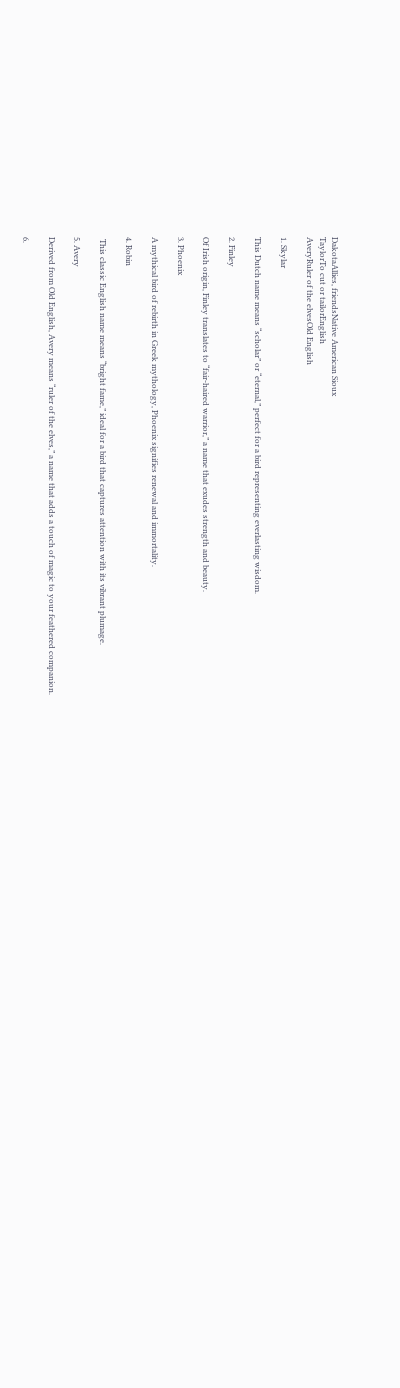DakotaAllies, friendsNative American Sioux
TaylorTo cut or tailorEnglish
AveryRuler of the elvesOld English

1. Skylar

This Dutch name means “scholar” or “eternal,” perfect for a bird representing everlasting wisdom.

2. Finley

Of Irish origin, Finley translates to “fair-haired warrior,” a name that exudes strength and beauty.

3. Phoenix

A mythical bird of rebirth in Greek mythology, Phoenix signifies renewal and immortality.

4. Robin

 This classic English name means “bright fame,” ideal for a bird that captures attention with its vibrant plumage.

5. Avery

Derived from Old English, Avery means “ruler of the elves,” a name that adds a touch of magic to your feathered companion.

6.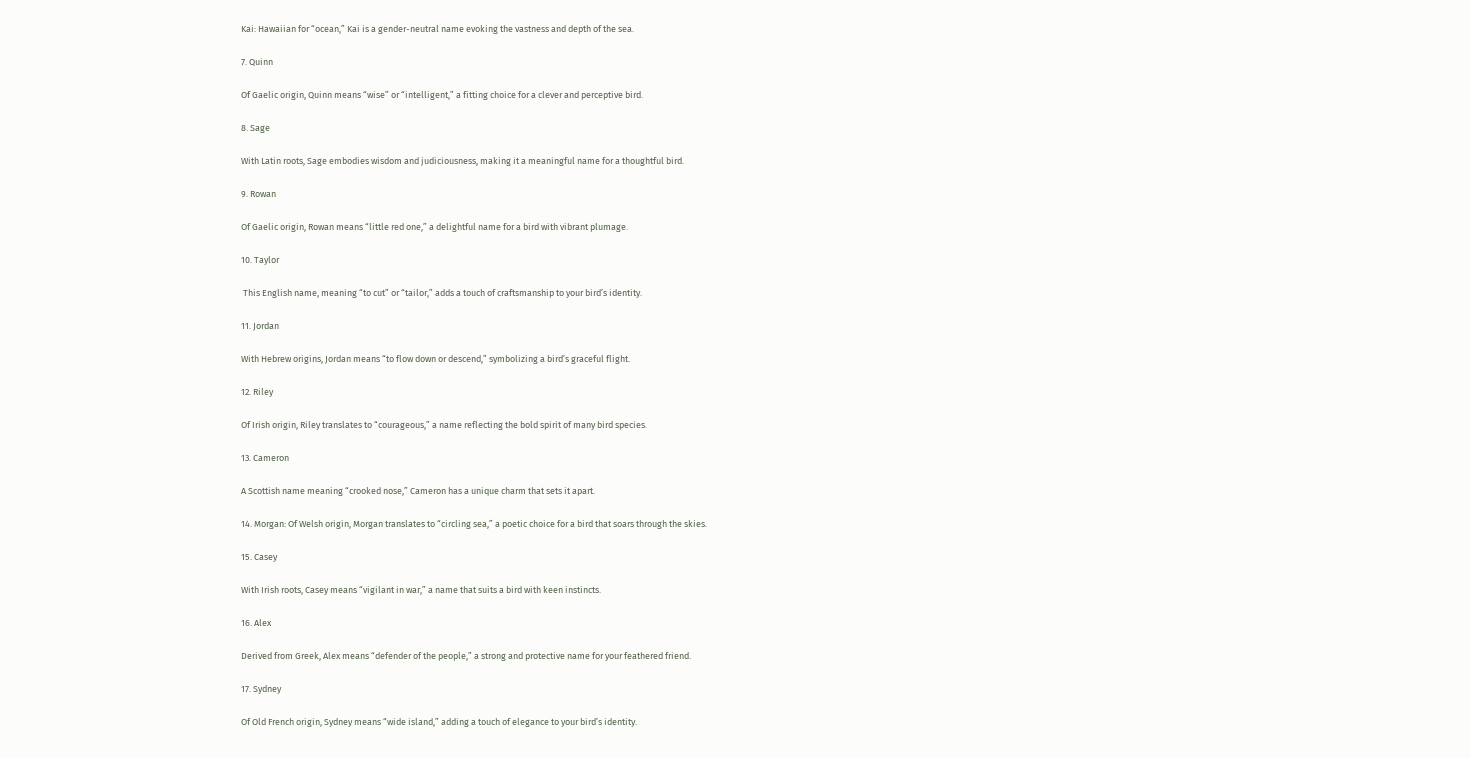Kai: Hawaiian for “ocean,” Kai is a gender-neutral name evoking the vastness and depth of the sea.

7. Quinn

Of Gaelic origin, Quinn means “wise” or “intelligent,” a fitting choice for a clever and perceptive bird.

8. Sage

With Latin roots, Sage embodies wisdom and judiciousness, making it a meaningful name for a thoughtful bird.

9. Rowan

Of Gaelic origin, Rowan means “little red one,” a delightful name for a bird with vibrant plumage.

10. Taylor

 This English name, meaning “to cut” or “tailor,” adds a touch of craftsmanship to your bird’s identity.

11. Jordan

With Hebrew origins, Jordan means “to flow down or descend,” symbolizing a bird’s graceful flight.

12. Riley

Of Irish origin, Riley translates to “courageous,” a name reflecting the bold spirit of many bird species.

13. Cameron

A Scottish name meaning “crooked nose,” Cameron has a unique charm that sets it apart.

14. Morgan: Of Welsh origin, Morgan translates to “circling sea,” a poetic choice for a bird that soars through the skies.

15. Casey

With Irish roots, Casey means “vigilant in war,” a name that suits a bird with keen instincts.

16. Alex

Derived from Greek, Alex means “defender of the people,” a strong and protective name for your feathered friend.

17. Sydney

Of Old French origin, Sydney means “wide island,” adding a touch of elegance to your bird’s identity.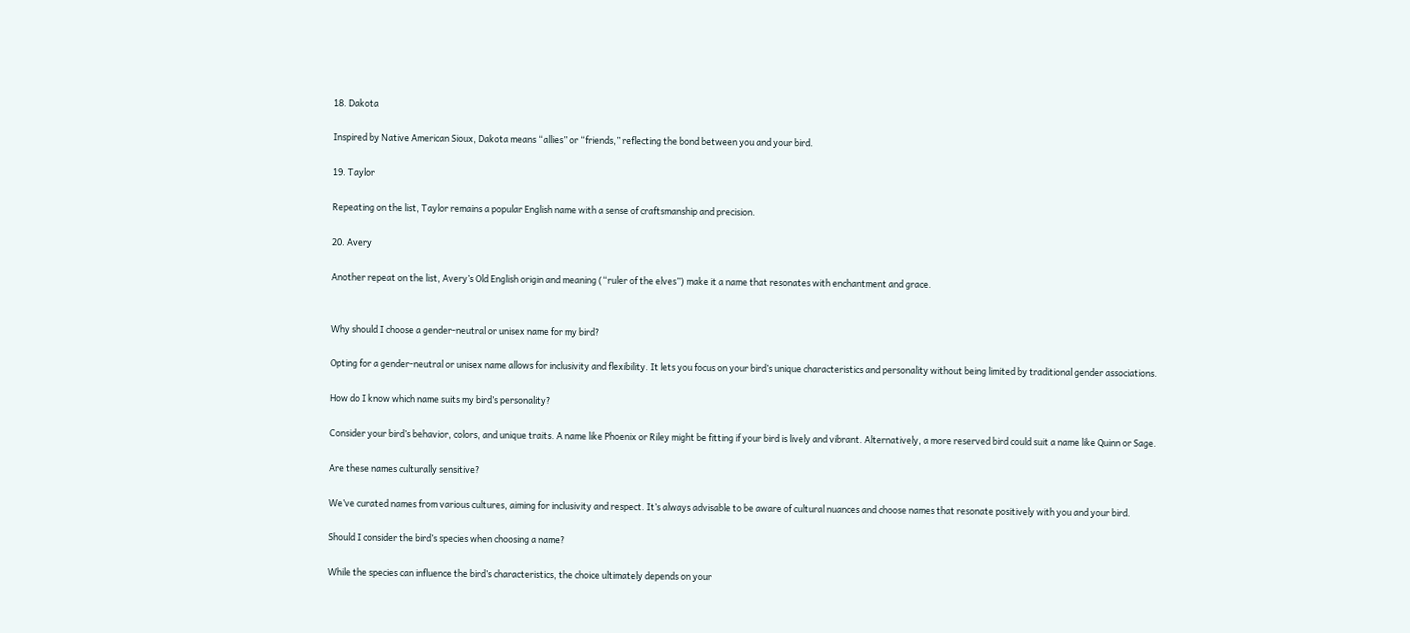18. Dakota

Inspired by Native American Sioux, Dakota means “allies” or “friends,” reflecting the bond between you and your bird.

19. Taylor

Repeating on the list, Taylor remains a popular English name with a sense of craftsmanship and precision.

20. Avery

Another repeat on the list, Avery’s Old English origin and meaning (“ruler of the elves”) make it a name that resonates with enchantment and grace.


Why should I choose a gender-neutral or unisex name for my bird?

Opting for a gender-neutral or unisex name allows for inclusivity and flexibility. It lets you focus on your bird’s unique characteristics and personality without being limited by traditional gender associations.

How do I know which name suits my bird’s personality?

Consider your bird’s behavior, colors, and unique traits. A name like Phoenix or Riley might be fitting if your bird is lively and vibrant. Alternatively, a more reserved bird could suit a name like Quinn or Sage.

Are these names culturally sensitive?

We’ve curated names from various cultures, aiming for inclusivity and respect. It’s always advisable to be aware of cultural nuances and choose names that resonate positively with you and your bird.

Should I consider the bird’s species when choosing a name?

While the species can influence the bird’s characteristics, the choice ultimately depends on your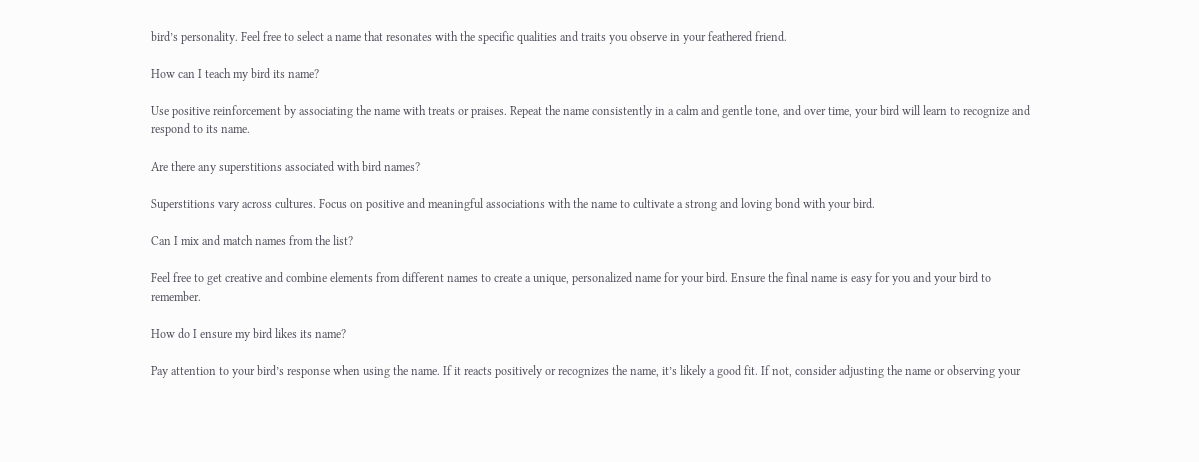bird’s personality. Feel free to select a name that resonates with the specific qualities and traits you observe in your feathered friend.

How can I teach my bird its name?

Use positive reinforcement by associating the name with treats or praises. Repeat the name consistently in a calm and gentle tone, and over time, your bird will learn to recognize and respond to its name.

Are there any superstitions associated with bird names?

Superstitions vary across cultures. Focus on positive and meaningful associations with the name to cultivate a strong and loving bond with your bird.

Can I mix and match names from the list?

Feel free to get creative and combine elements from different names to create a unique, personalized name for your bird. Ensure the final name is easy for you and your bird to remember.

How do I ensure my bird likes its name?

Pay attention to your bird’s response when using the name. If it reacts positively or recognizes the name, it’s likely a good fit. If not, consider adjusting the name or observing your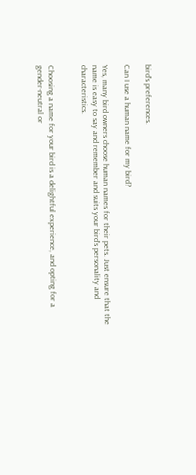bird’s preferences.

Can I use a human name for my bird?

Yes, many bird owners choose human names for their pets. Just ensure that the name is easy to say and remember and suits your bird’s personality and characteristics.


Choosing a name for your bird is a delightful experience, and opting for a gender-neutral or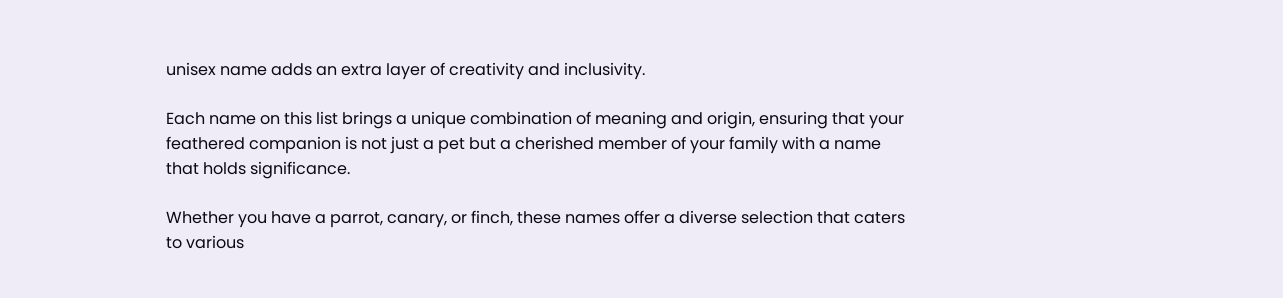unisex name adds an extra layer of creativity and inclusivity.

Each name on this list brings a unique combination of meaning and origin, ensuring that your feathered companion is not just a pet but a cherished member of your family with a name that holds significance.

Whether you have a parrot, canary, or finch, these names offer a diverse selection that caters to various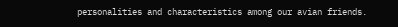personalities and characteristics among our avian friends.